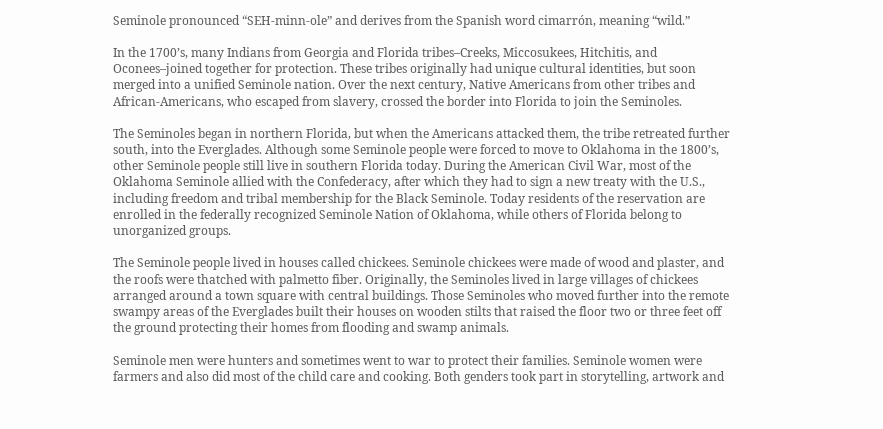Seminole pronounced “SEH-minn-ole” and derives from the Spanish word cimarrón, meaning “wild.”

In the 1700’s, many Indians from Georgia and Florida tribes–Creeks, Miccosukees, Hitchitis, and Oconees–joined together for protection. These tribes originally had unique cultural identities, but soon merged into a unified Seminole nation. Over the next century, Native Americans from other tribes and African-Americans, who escaped from slavery, crossed the border into Florida to join the Seminoles.

The Seminoles began in northern Florida, but when the Americans attacked them, the tribe retreated further south, into the Everglades. Although some Seminole people were forced to move to Oklahoma in the 1800’s, other Seminole people still live in southern Florida today. During the American Civil War, most of the Oklahoma Seminole allied with the Confederacy, after which they had to sign a new treaty with the U.S., including freedom and tribal membership for the Black Seminole. Today residents of the reservation are enrolled in the federally recognized Seminole Nation of Oklahoma, while others of Florida belong to unorganized groups.

The Seminole people lived in houses called chickees. Seminole chickees were made of wood and plaster, and the roofs were thatched with palmetto fiber. Originally, the Seminoles lived in large villages of chickees arranged around a town square with central buildings. Those Seminoles who moved further into the remote swampy areas of the Everglades built their houses on wooden stilts that raised the floor two or three feet off the ground protecting their homes from flooding and swamp animals.

Seminole men were hunters and sometimes went to war to protect their families. Seminole women were farmers and also did most of the child care and cooking. Both genders took part in storytelling, artwork and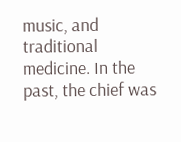music, and traditional medicine. In the past, the chief was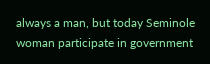always a man, but today Seminole woman participate in government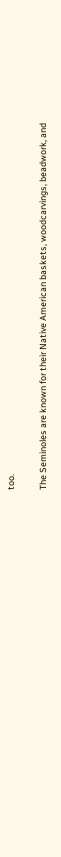too.

The Seminoles are known for their Native American baskets, woodcarvings, beadwork, and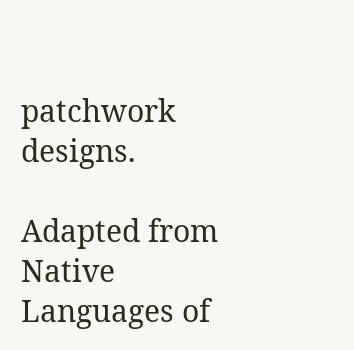patchwork designs.

Adapted from Native Languages of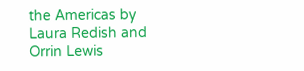the Americas by Laura Redish and Orrin Lewis